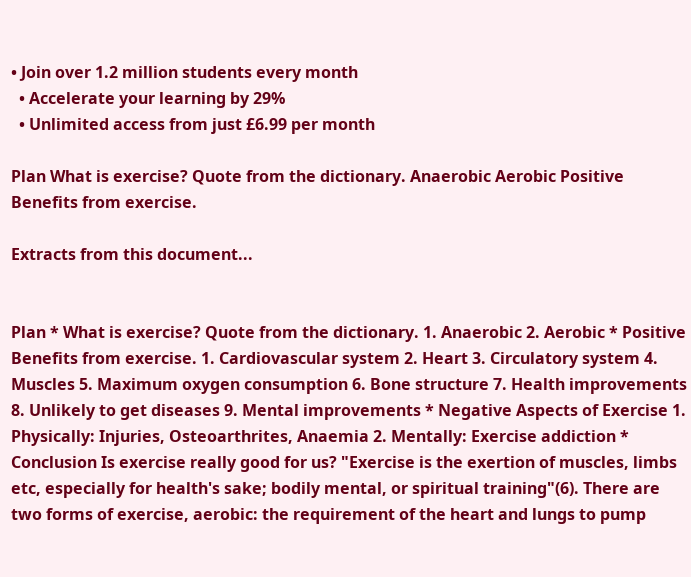• Join over 1.2 million students every month
  • Accelerate your learning by 29%
  • Unlimited access from just £6.99 per month

Plan What is exercise? Quote from the dictionary. Anaerobic Aerobic Positive Benefits from exercise.

Extracts from this document...


Plan * What is exercise? Quote from the dictionary. 1. Anaerobic 2. Aerobic * Positive Benefits from exercise. 1. Cardiovascular system 2. Heart 3. Circulatory system 4. Muscles 5. Maximum oxygen consumption 6. Bone structure 7. Health improvements 8. Unlikely to get diseases 9. Mental improvements * Negative Aspects of Exercise 1. Physically: Injuries, Osteoarthrites, Anaemia 2. Mentally: Exercise addiction * Conclusion Is exercise really good for us? "Exercise is the exertion of muscles, limbs etc, especially for health's sake; bodily mental, or spiritual training"(6). There are two forms of exercise, aerobic: the requirement of the heart and lungs to pump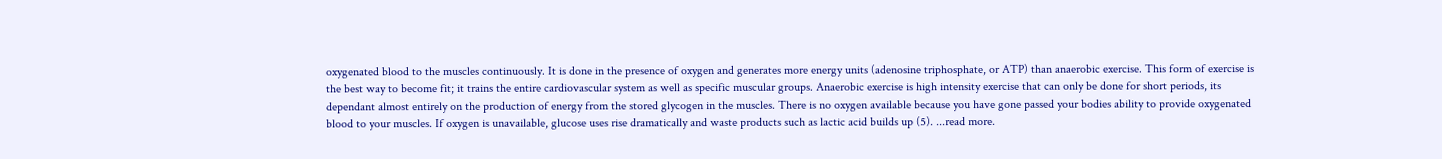oxygenated blood to the muscles continuously. It is done in the presence of oxygen and generates more energy units (adenosine triphosphate, or ATP) than anaerobic exercise. This form of exercise is the best way to become fit; it trains the entire cardiovascular system as well as specific muscular groups. Anaerobic exercise is high intensity exercise that can only be done for short periods, its dependant almost entirely on the production of energy from the stored glycogen in the muscles. There is no oxygen available because you have gone passed your bodies ability to provide oxygenated blood to your muscles. If oxygen is unavailable, glucose uses rise dramatically and waste products such as lactic acid builds up (5). ...read more.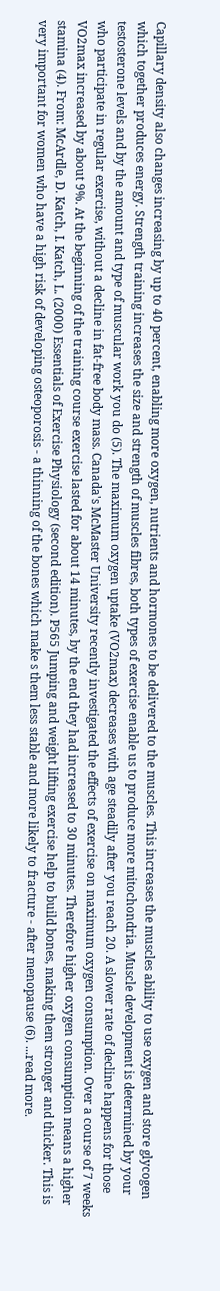Capillary density also changes increasing by up to 40 percent, enabling more oxygen, nutrients and hormones to be delivered to the muscles. This increases the muscles ability to use oxygen and store glycogen which together produces energy. Strength training increases the size and strength of muscles fibres, both types of exercise enable us to produce more mitochondria. Muscle development is determined by your testosterone levels and by the amount and type of muscular work you do (5). The maximum oxygen uptake (VO2max) decreases with age steadily after you reach 20. A slower rate of decline happens for those who participate in regular exercise, without a decline in fat-free body mass. Canada's McMaster University recently investigated the effects of exercise on maximum oxygen consumption. Over a course of 7 weeks VO2max increased by about 9%. At the beginning of the training course exercise lasted for about 14 minutes, by the end they had increased to 30 minutes. Therefore higher oxygen consumption means a higher stamina (4). From: McArdle, D. Katch, I. Katch, L. (2000) Essentials of Exercise Physiology (second edition). P565 Jumping and weight lifting exercise help to build bones, making them stronger and thicker. This is very important for women who have a high risk of developing osteoporosis - a thinning of the bones which make s them less stable and more likely to fracture - after menopause (6). ...read more.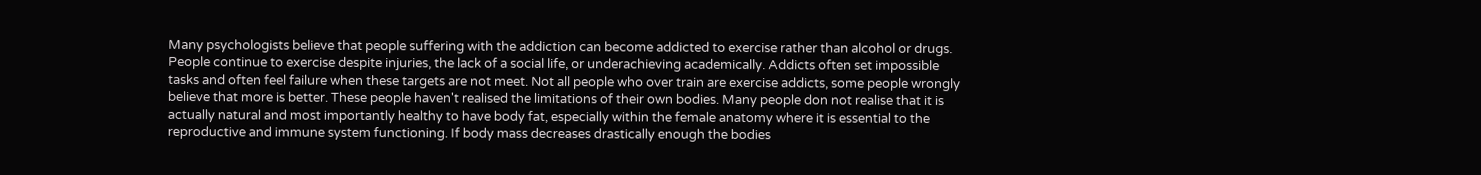Many psychologists believe that people suffering with the addiction can become addicted to exercise rather than alcohol or drugs. People continue to exercise despite injuries, the lack of a social life, or underachieving academically. Addicts often set impossible tasks and often feel failure when these targets are not meet. Not all people who over train are exercise addicts, some people wrongly believe that more is better. These people haven't realised the limitations of their own bodies. Many people don not realise that it is actually natural and most importantly healthy to have body fat, especially within the female anatomy where it is essential to the reproductive and immune system functioning. If body mass decreases drastically enough the bodies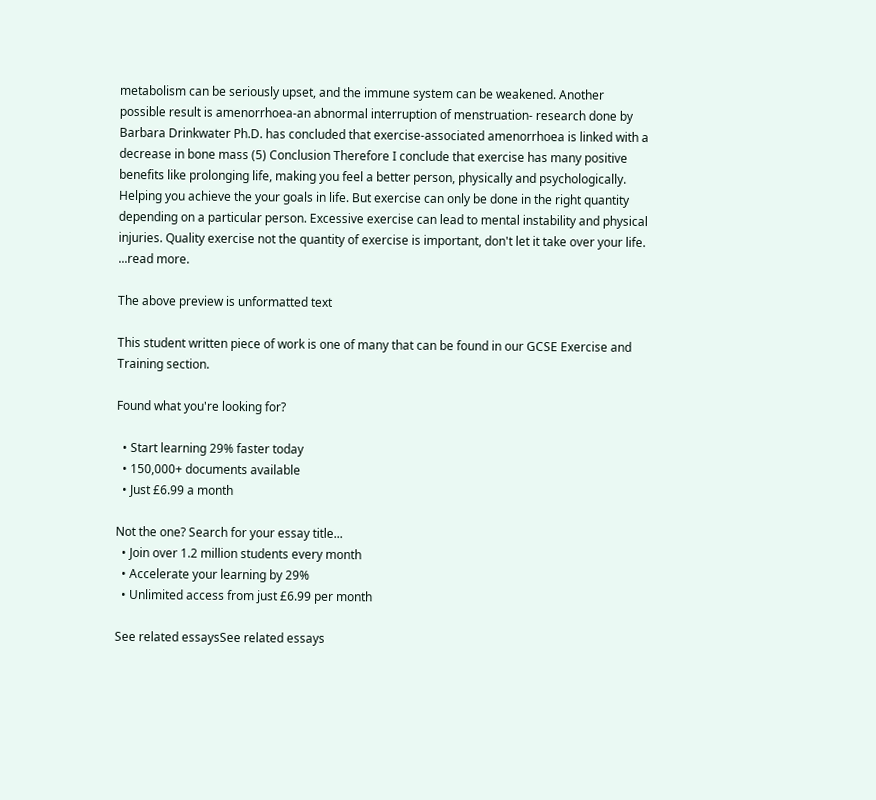metabolism can be seriously upset, and the immune system can be weakened. Another possible result is amenorrhoea-an abnormal interruption of menstruation- research done by Barbara Drinkwater Ph.D. has concluded that exercise-associated amenorrhoea is linked with a decrease in bone mass (5) Conclusion Therefore I conclude that exercise has many positive benefits like prolonging life, making you feel a better person, physically and psychologically. Helping you achieve the your goals in life. But exercise can only be done in the right quantity depending on a particular person. Excessive exercise can lead to mental instability and physical injuries. Quality exercise not the quantity of exercise is important, don't let it take over your life. ...read more.

The above preview is unformatted text

This student written piece of work is one of many that can be found in our GCSE Exercise and Training section.

Found what you're looking for?

  • Start learning 29% faster today
  • 150,000+ documents available
  • Just £6.99 a month

Not the one? Search for your essay title...
  • Join over 1.2 million students every month
  • Accelerate your learning by 29%
  • Unlimited access from just £6.99 per month

See related essaysSee related essays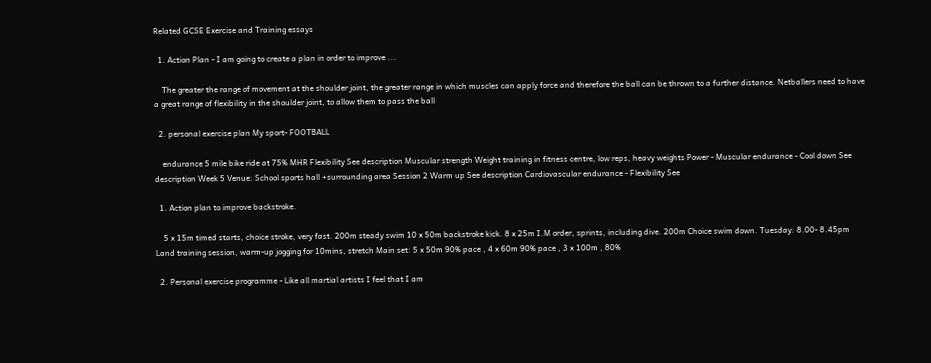Related GCSE Exercise and Training essays

  1. Action Plan - I am going to create a plan in order to improve ...

    The greater the range of movement at the shoulder joint, the greater range in which muscles can apply force and therefore the ball can be thrown to a further distance. Netballers need to have a great range of flexibility in the shoulder joint, to allow them to pass the ball

  2. personal exercise plan My sport- FOOTBALL

    endurance 5 mile bike ride at 75% MHR Flexibility See description Muscular strength Weight training in fitness centre, low reps, heavy weights Power - Muscular endurance - Cool down See description Week 5 Venue: School sports hall +surrounding area Session 2 Warm up See description Cardiovascular endurance - Flexibility See

  1. Action plan to improve backstroke.

    5 x 15m timed starts, choice stroke, very fast. 200m steady swim 10 x 50m backstroke kick. 8 x 25m I.M order, sprints, including dive. 200m Choice swim down. Tuesday: 8.00- 8.45pm Land training session, warm-up jogging for 10mins, stretch Main set: 5 x 50m 90% pace , 4 x 60m 90% pace , 3 x 100m , 80%

  2. Personal exercise programme - Like all martial artists I feel that I am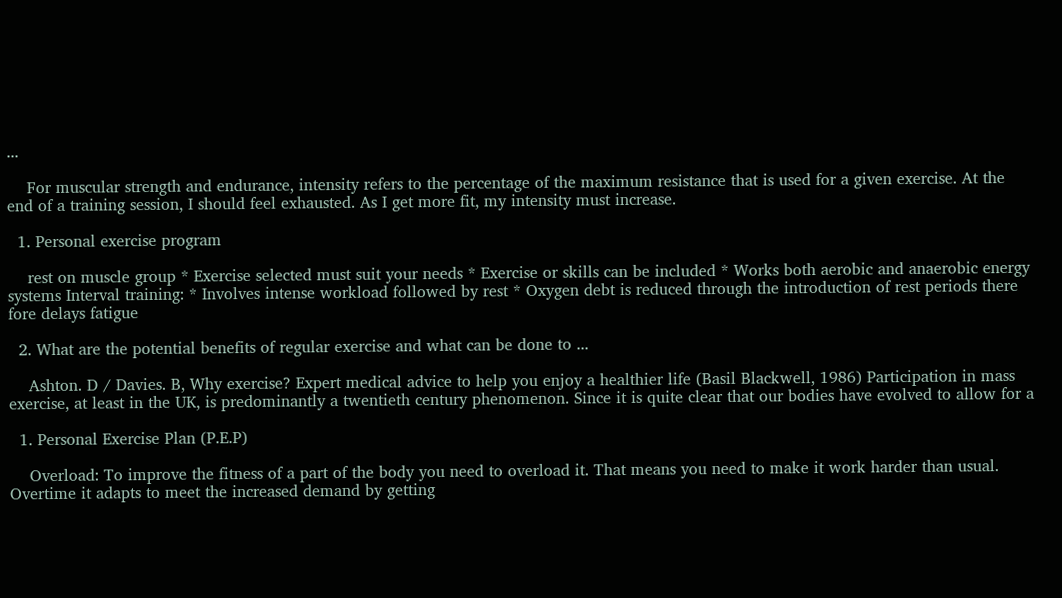...

    For muscular strength and endurance, intensity refers to the percentage of the maximum resistance that is used for a given exercise. At the end of a training session, I should feel exhausted. As I get more fit, my intensity must increase.

  1. Personal exercise program

    rest on muscle group * Exercise selected must suit your needs * Exercise or skills can be included * Works both aerobic and anaerobic energy systems Interval training: * Involves intense workload followed by rest * Oxygen debt is reduced through the introduction of rest periods there fore delays fatigue

  2. What are the potential benefits of regular exercise and what can be done to ...

    Ashton. D / Davies. B, Why exercise? Expert medical advice to help you enjoy a healthier life (Basil Blackwell, 1986) Participation in mass exercise, at least in the UK, is predominantly a twentieth century phenomenon. Since it is quite clear that our bodies have evolved to allow for a

  1. Personal Exercise Plan (P.E.P)

    Overload: To improve the fitness of a part of the body you need to overload it. That means you need to make it work harder than usual. Overtime it adapts to meet the increased demand by getting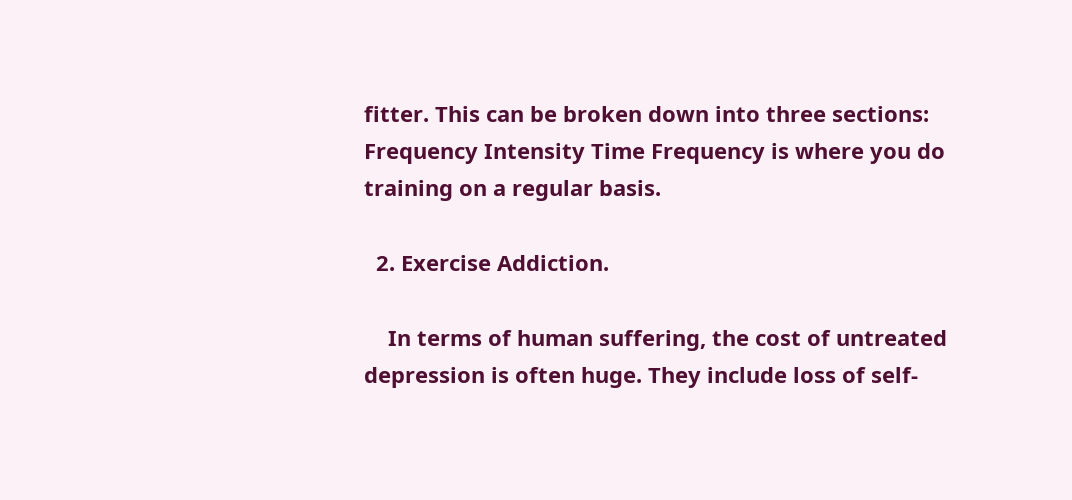fitter. This can be broken down into three sections: Frequency Intensity Time Frequency is where you do training on a regular basis.

  2. Exercise Addiction.

    In terms of human suffering, the cost of untreated depression is often huge. They include loss of self-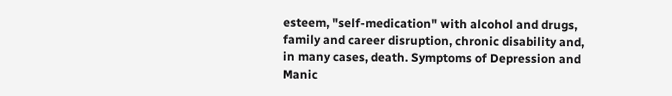esteem, "self-medication" with alcohol and drugs, family and career disruption, chronic disability and, in many cases, death. Symptoms of Depression and Manic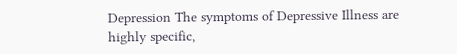Depression The symptoms of Depressive Illness are highly specific,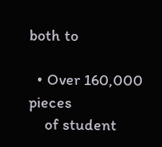both to

  • Over 160,000 pieces
    of student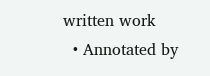written work
  • Annotated by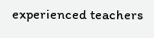experienced teachers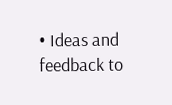• Ideas and feedback to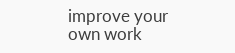improve your own work